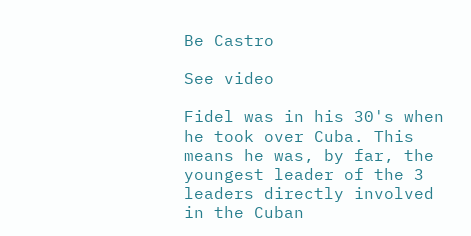Be Castro

See video

Fidel was in his 30's when he took over Cuba. This means he was, by far, the youngest leader of the 3 leaders directly involved in the Cuban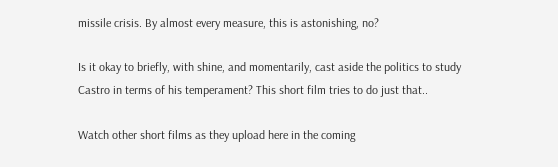missile crisis. By almost every measure, this is astonishing, no?

Is it okay to briefly, with shine, and momentarily, cast aside the politics to study Castro in terms of his temperament? This short film tries to do just that..

Watch other short films as they upload here in the coming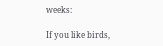weeks:

If you like birds,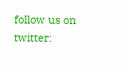follow us on twitter: